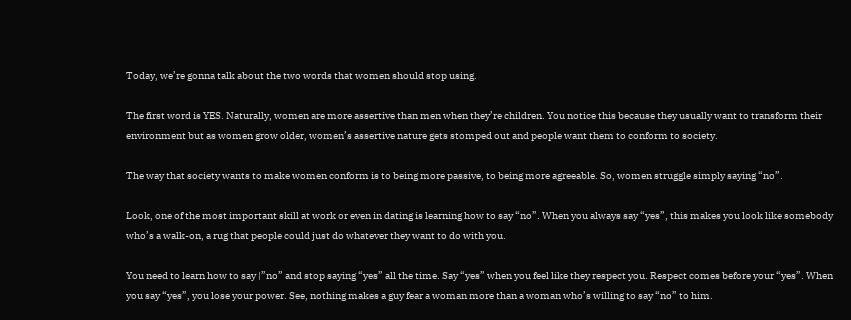Today, we’re gonna talk about the two words that women should stop using.

The first word is YES. Naturally, women are more assertive than men when they’re children. You notice this because they usually want to transform their environment but as women grow older, women’s assertive nature gets stomped out and people want them to conform to society.

The way that society wants to make women conform is to being more passive, to being more agreeable. So, women struggle simply saying “no”.

Look, one of the most important skill at work or even in dating is learning how to say “no”. When you always say “yes”, this makes you look like somebody who’s a walk-on, a rug that people could just do whatever they want to do with you.

You need to learn how to say |”no” and stop saying “yes” all the time. Say “yes” when you feel like they respect you. Respect comes before your “yes”. When you say “yes”, you lose your power. See, nothing makes a guy fear a woman more than a woman who’s willing to say “no” to him.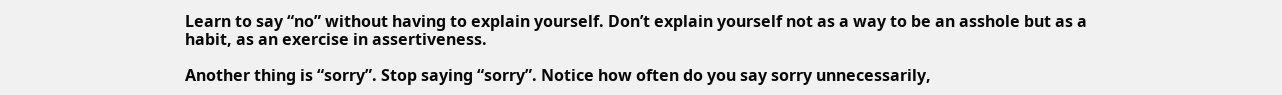Learn to say “no” without having to explain yourself. Don’t explain yourself not as a way to be an asshole but as a habit, as an exercise in assertiveness.

Another thing is “sorry”. Stop saying “sorry”. Notice how often do you say sorry unnecessarily,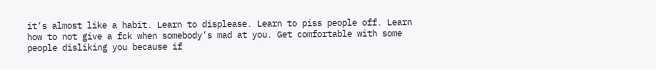it’s almost like a habit. Learn to displease. Learn to piss people off. Learn how to not give a fck when somebody’s mad at you. Get comfortable with some people disliking you because if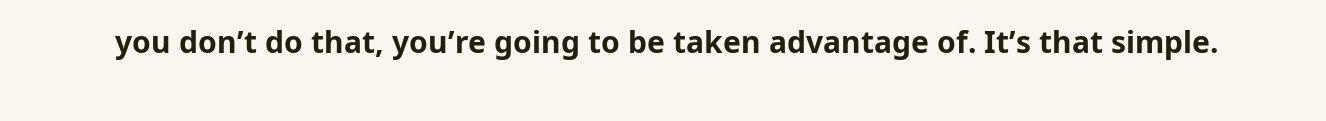you don’t do that, you’re going to be taken advantage of. It’s that simple.